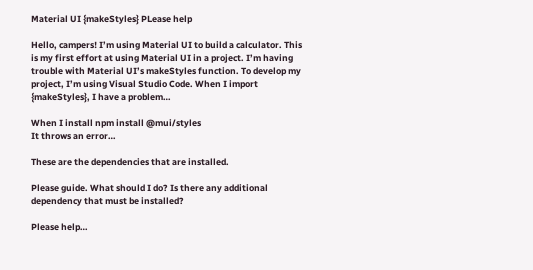Material UI {makeStyles} PLease help

Hello, campers! I’m using Material UI to build a calculator. This is my first effort at using Material UI in a project. I’m having trouble with Material UI’s makeStyles function. To develop my project, I’m using Visual Studio Code. When I import {makeStyles}, I have a problem…

When I install npm install @mui/styles
It throws an error…

These are the dependencies that are installed.

Please guide. What should I do? Is there any additional dependency that must be installed?

Please help…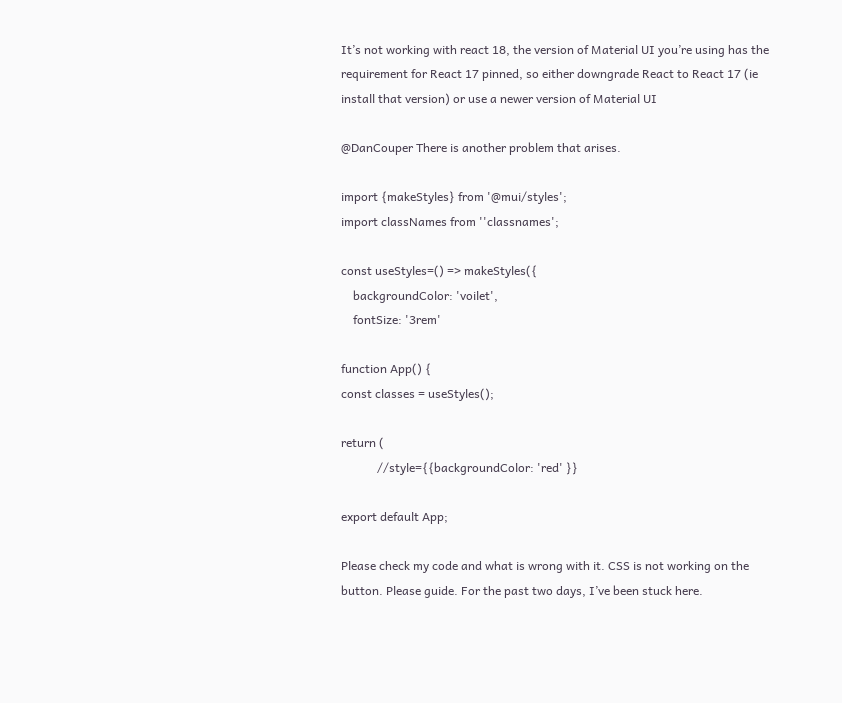It’s not working with react 18, the version of Material UI you’re using has the requirement for React 17 pinned, so either downgrade React to React 17 (ie install that version) or use a newer version of Material UI

@DanCouper There is another problem that arises.

import {makeStyles} from '@mui/styles';
import classNames from ''classnames';

const useStyles=() => makeStyles({
    backgroundColor: 'voilet',
    fontSize: '3rem'

function App() {
const classes = useStyles();

return (
            //style={{backgroundColor: 'red' }}

export default App;

Please check my code and what is wrong with it. CSS is not working on the button. Please guide. For the past two days, I’ve been stuck here.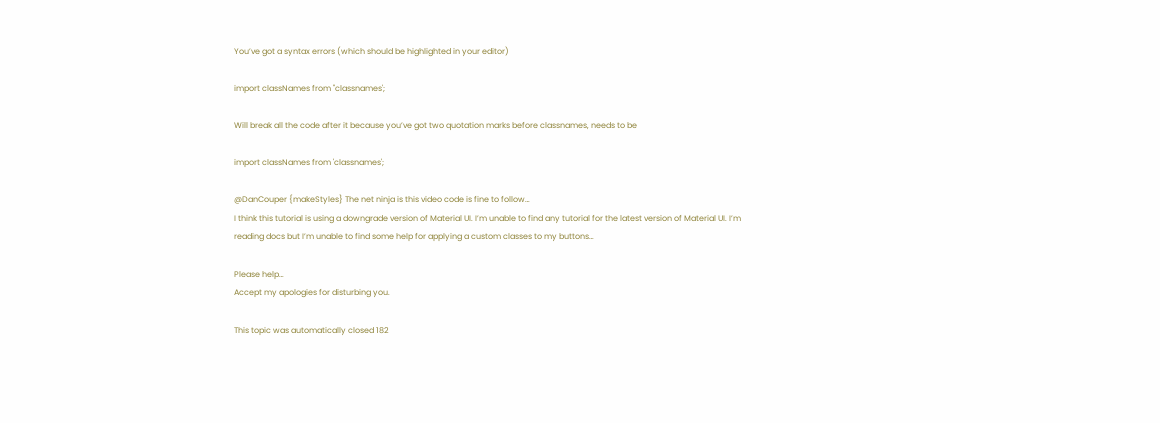You’ve got a syntax errors (which should be highlighted in your editor)

import classNames from ''classnames';

Will break all the code after it because you’ve got two quotation marks before classnames, needs to be

import classNames from 'classnames';

@DanCouper {makeStyles} The net ninja is this video code is fine to follow…
I think this tutorial is using a downgrade version of Material UI. I’m unable to find any tutorial for the latest version of Material UI. I’m reading docs but I’m unable to find some help for applying a custom classes to my buttons…

Please help…
Accept my apologies for disturbing you.

This topic was automatically closed 182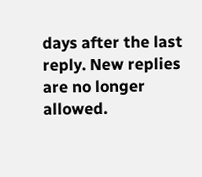days after the last reply. New replies are no longer allowed.